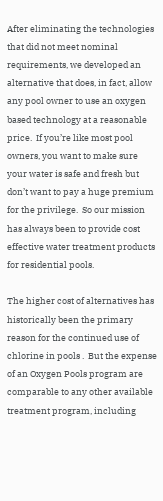After eliminating the technologies that did not meet nominal requirements, we developed an alternative that does, in fact, allow any pool owner to use an oxygen based technology at a reasonable price.  If you’re like most pool owners, you want to make sure your water is safe and fresh but don’t want to pay a huge premium for the privilege.  So our mission has always been to provide cost effective water treatment products for residential pools.

The higher cost of alternatives has historically been the primary reason for the continued use of chlorine in pools .  But the expense of an Oxygen Pools program are comparable to any other available treatment program, including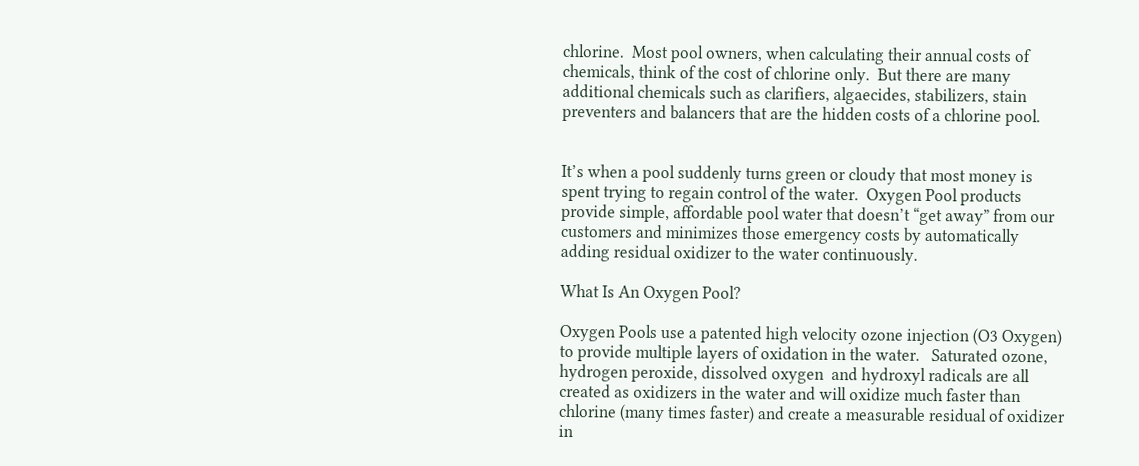chlorine.  Most pool owners, when calculating their annual costs of chemicals, think of the cost of chlorine only.  But there are many additional chemicals such as clarifiers, algaecides, stabilizers, stain preventers and balancers that are the hidden costs of a chlorine pool.


It’s when a pool suddenly turns green or cloudy that most money is spent trying to regain control of the water.  Oxygen Pool products provide simple, affordable pool water that doesn’t “get away” from our customers and minimizes those emergency costs by automatically adding residual oxidizer to the water continuously.

What Is An Oxygen Pool?

Oxygen Pools use a patented high velocity ozone injection (O3 Oxygen) to provide multiple layers of oxidation in the water.   Saturated ozone, hydrogen peroxide, dissolved oxygen  and hydroxyl radicals are all created as oxidizers in the water and will oxidize much faster than chlorine (many times faster) and create a measurable residual of oxidizer in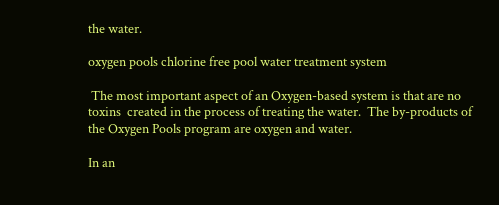the water.

oxygen pools chlorine free pool water treatment system

 The most important aspect of an Oxygen-based system is that are no toxins  created in the process of treating the water.  The by-products of the Oxygen Pools program are oxygen and water.

In an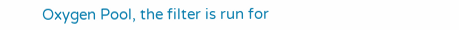Oxygen Pool, the filter is run for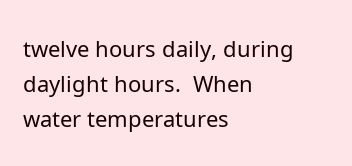twelve hours daily, during daylight hours.  When water temperatures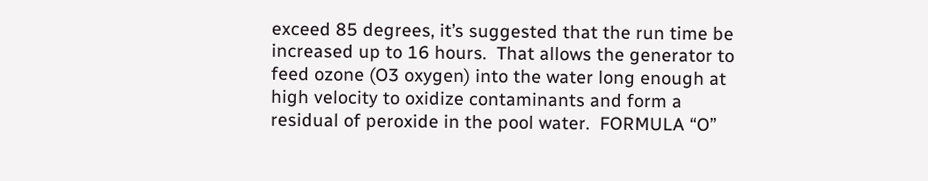exceed 85 degrees, it’s suggested that the run time be increased up to 16 hours.  That allows the generator to feed ozone (O3 oxygen) into the water long enough at high velocity to oxidize contaminants and form a residual of peroxide in the pool water.  FORMULA “O”